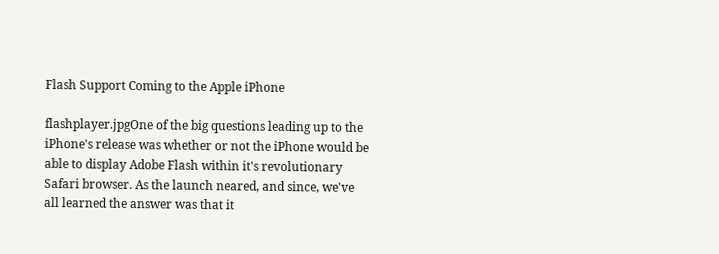Flash Support Coming to the Apple iPhone

flashplayer.jpgOne of the big questions leading up to the iPhone's release was whether or not the iPhone would be able to display Adobe Flash within it's revolutionary Safari browser. As the launch neared, and since, we've all learned the answer was that it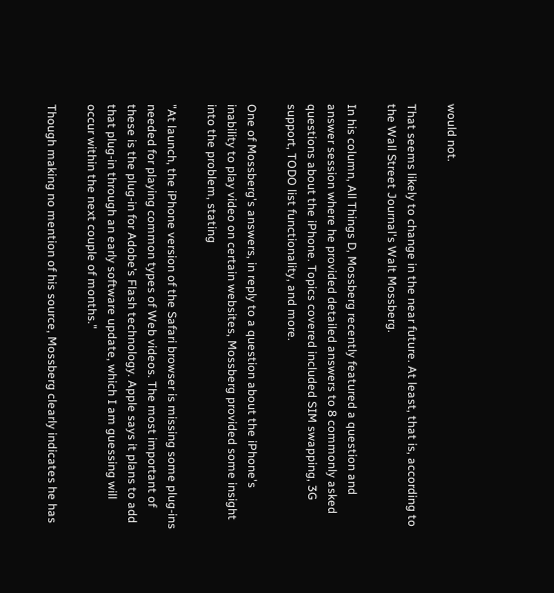would not.

That seems likely to change in the near future. At least, that is, according to the Wall Street Journal's Walt Mossberg.

In his column, All Things D, Mossberg recently featured a question and answer session where he provided detailed answers to 8 commonly asked questions about the iPhone. Topics covered included SIM swapping, 3G support, TODO list functionality, and more.

One of Mossberg's answers, in reply to a question about the iPhone's inability to play video on certain websites, Mossberg provided some insight into the problem, stating

"At launch, the iPhone version of the Safari browser is missing some plug-ins needed for playing common types of Web videos. The most important of these is the plug-in for Adobe’s Flash technology. Apple says it plans to add that plug-in through an early software update, which I am guessing will occur within the next couple of months."

Though making no mention of his source, Mossberg clearly indicates he has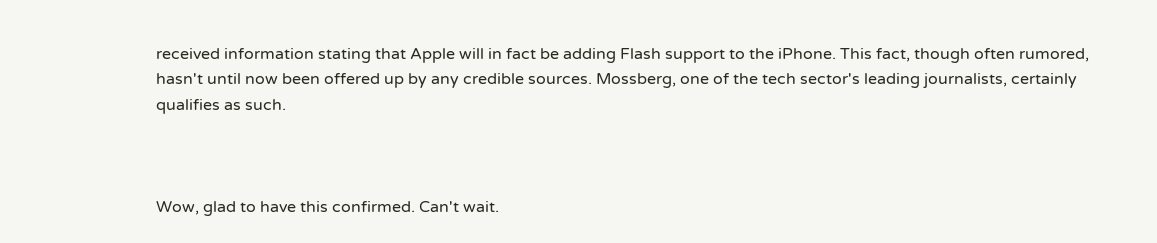received information stating that Apple will in fact be adding Flash support to the iPhone. This fact, though often rumored, hasn't until now been offered up by any credible sources. Mossberg, one of the tech sector's leading journalists, certainly qualifies as such.



Wow, glad to have this confirmed. Can't wait.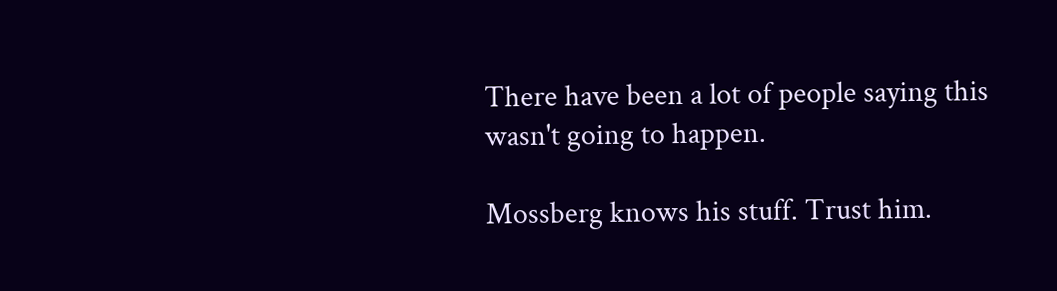There have been a lot of people saying this wasn't going to happen.

Mossberg knows his stuff. Trust him.